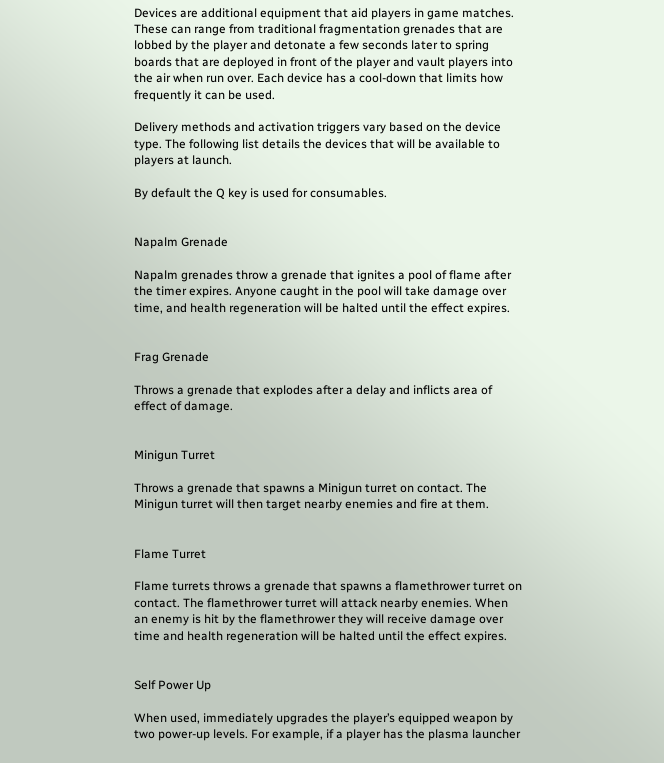Devices are additional equipment that aid players in game matches. These can range from traditional fragmentation grenades that are lobbed by the player and detonate a few seconds later to spring boards that are deployed in front of the player and vault players into the air when run over. Each device has a cool-down that limits how frequently it can be used.

Delivery methods and activation triggers vary based on the device type. The following list details the devices that will be available to players at launch.

By default the Q key is used for consumables.


Napalm Grenade

Napalm grenades throw a grenade that ignites a pool of flame after the timer expires. Anyone caught in the pool will take damage over time, and health regeneration will be halted until the effect expires.


Frag Grenade

Throws a grenade that explodes after a delay and inflicts area of effect of damage.


Minigun Turret

Throws a grenade that spawns a Minigun turret on contact. The Minigun turret will then target nearby enemies and fire at them.


Flame Turret

Flame turrets throws a grenade that spawns a flamethrower turret on contact. The flamethrower turret will attack nearby enemies. When an enemy is hit by the flamethrower they will receive damage over time and health regeneration will be halted until the effect expires.


Self Power Up

When used, immediately upgrades the player’s equipped weapon by two power-up levels. For example, if a player has the plasma launcher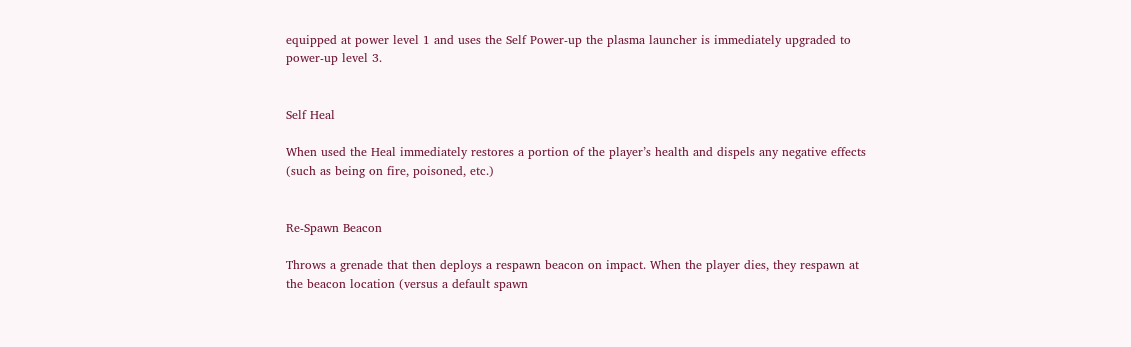equipped at power level 1 and uses the Self Power-up the plasma launcher is immediately upgraded to power-up level 3.


Self Heal

When used the Heal immediately restores a portion of the player’s health and dispels any negative effects (such as being on fire, poisoned, etc.)


Re-Spawn Beacon

Throws a grenade that then deploys a respawn beacon on impact. When the player dies, they respawn at the beacon location (versus a default spawn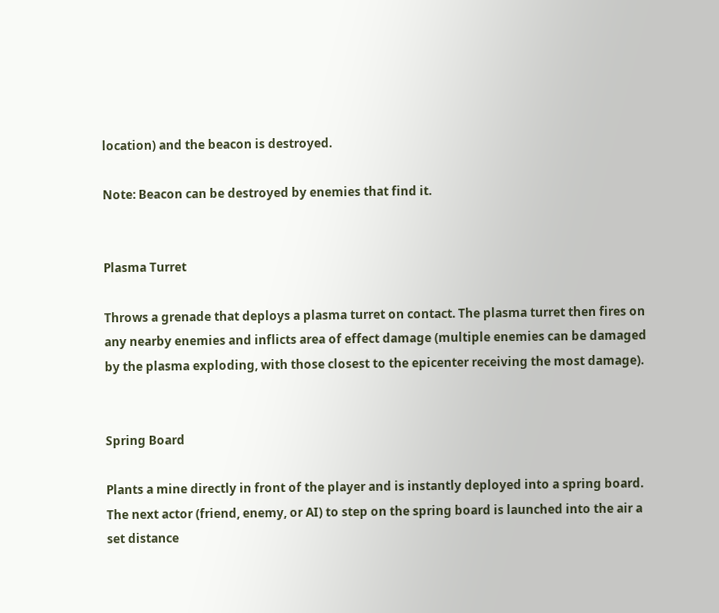location) and the beacon is destroyed.

Note: Beacon can be destroyed by enemies that find it.


Plasma Turret

Throws a grenade that deploys a plasma turret on contact. The plasma turret then fires on any nearby enemies and inflicts area of effect damage (multiple enemies can be damaged by the plasma exploding, with those closest to the epicenter receiving the most damage).


Spring Board

Plants a mine directly in front of the player and is instantly deployed into a spring board. The next actor (friend, enemy, or AI) to step on the spring board is launched into the air a set distance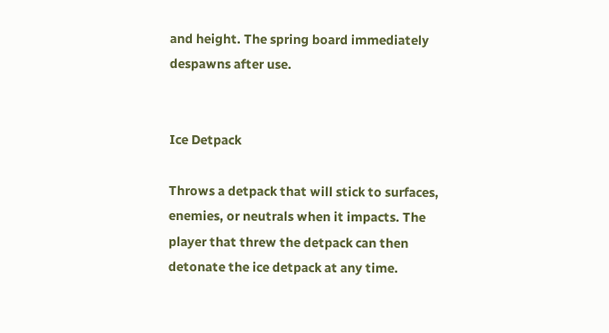and height. The spring board immediately despawns after use.


Ice Detpack

Throws a detpack that will stick to surfaces, enemies, or neutrals when it impacts. The player that threw the detpack can then detonate the ice detpack at any time.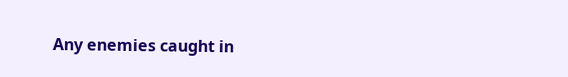Any enemies caught in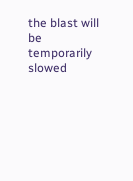the blast will be temporarily slowed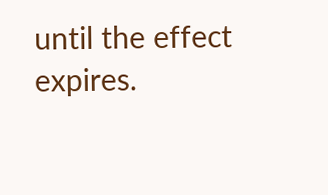until the effect expires.